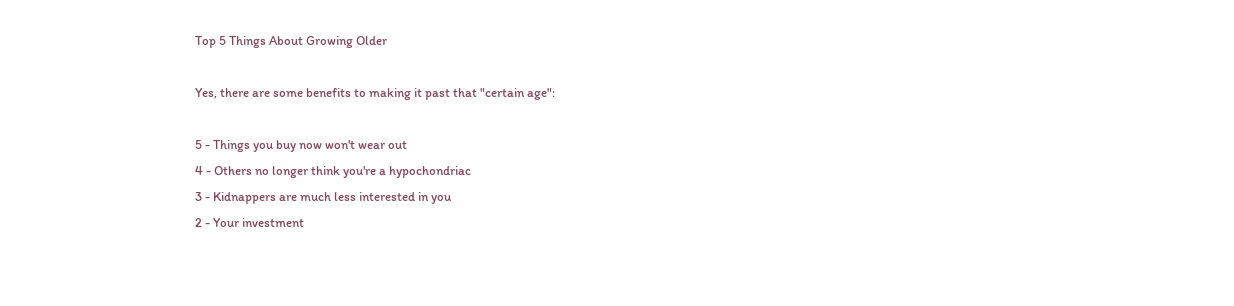Top 5 Things About Growing Older

Yes, there are some benefits to making it past that "certain age":

5 - Things you buy now won't wear out
4 - Others no longer think you're a hypochondriac
3 - Kidnappers are much less interested in you
2 - Your investment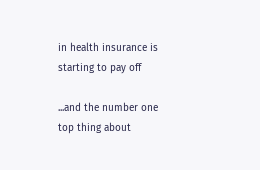in health insurance is starting to pay off

...and the number one top thing about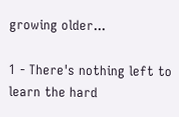growing older...

1 - There's nothing left to learn the hard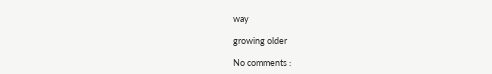way

growing older

No comments :